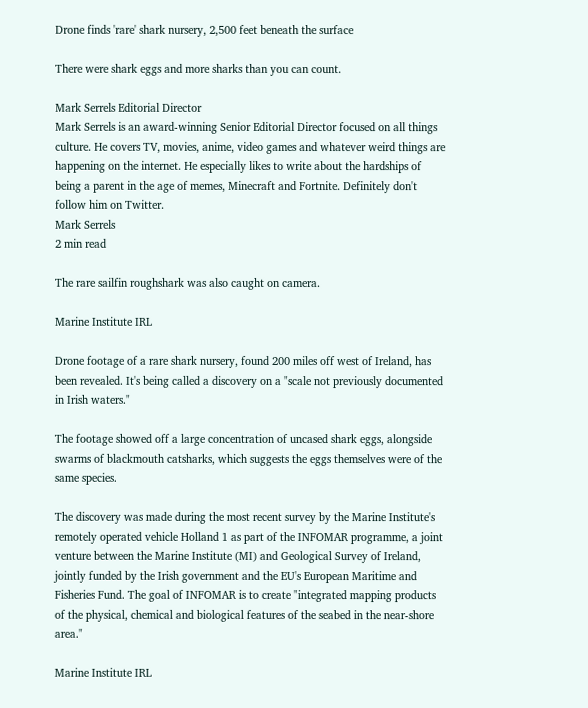Drone finds 'rare' shark nursery, 2,500 feet beneath the surface

There were shark eggs and more sharks than you can count.

Mark Serrels Editorial Director
Mark Serrels is an award-winning Senior Editorial Director focused on all things culture. He covers TV, movies, anime, video games and whatever weird things are happening on the internet. He especially likes to write about the hardships of being a parent in the age of memes, Minecraft and Fortnite. Definitely don't follow him on Twitter.
Mark Serrels
2 min read

The rare sailfin roughshark was also caught on camera.

Marine Institute IRL

Drone footage of a rare shark nursery, found 200 miles off west of Ireland, has been revealed. It's being called a discovery on a "scale not previously documented in Irish waters."

The footage showed off a large concentration of uncased shark eggs, alongside swarms of blackmouth catsharks, which suggests the eggs themselves were of the same species.

The discovery was made during the most recent survey by the Marine Institute's remotely operated vehicle Holland 1 as part of the INFOMAR programme, a joint venture between the Marine Institute (MI) and Geological Survey of Ireland, jointly funded by the Irish government and the EU's European Maritime and Fisheries Fund. The goal of INFOMAR is to create "integrated mapping products of the physical, chemical and biological features of the seabed in the near-shore area."

Marine Institute IRL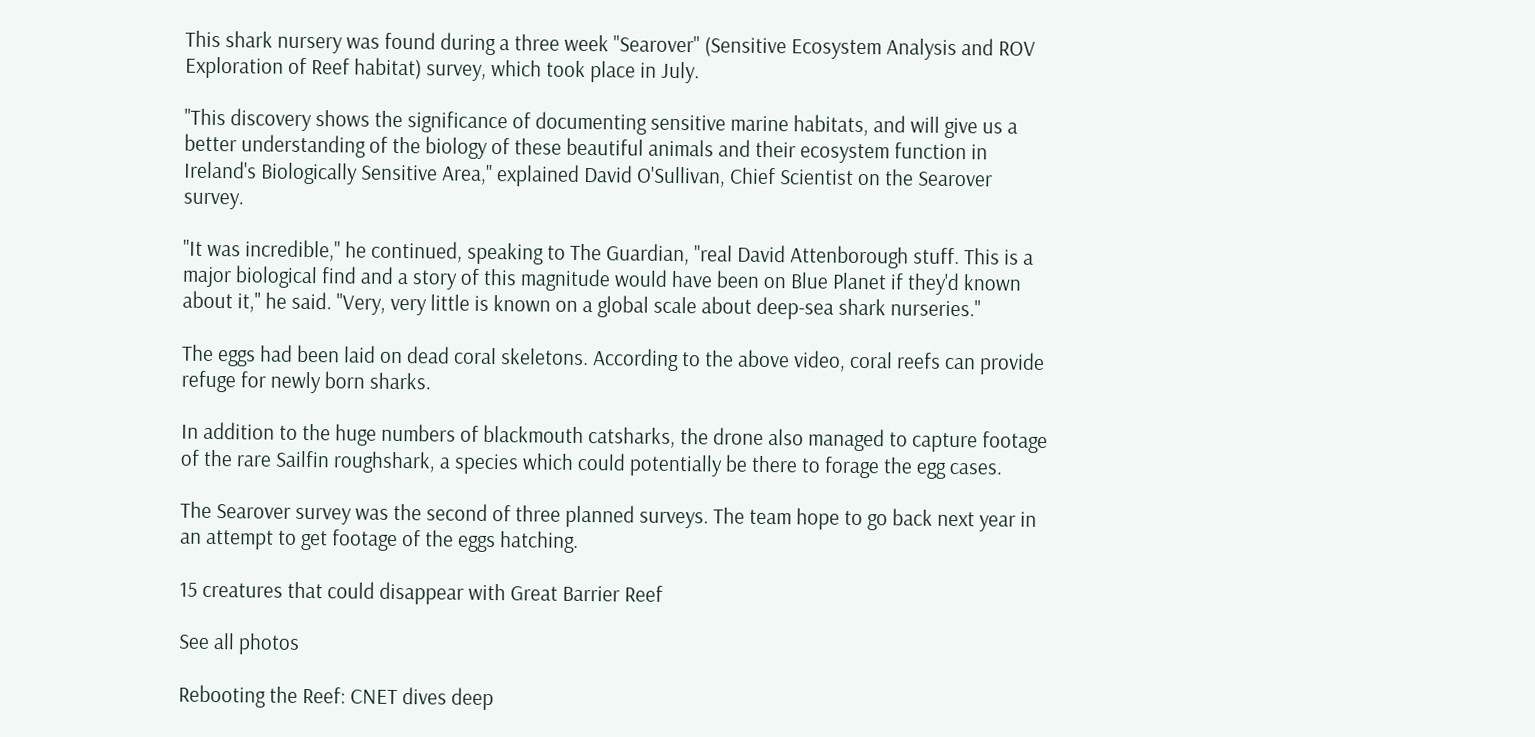This shark nursery was found during a three week "Searover" (Sensitive Ecosystem Analysis and ROV Exploration of Reef habitat) survey, which took place in July.

"This discovery shows the significance of documenting sensitive marine habitats, and will give us a better understanding of the biology of these beautiful animals and their ecosystem function in Ireland's Biologically Sensitive Area," explained David O'Sullivan, Chief Scientist on the Searover survey.

"It was incredible," he continued, speaking to The Guardian, "real David Attenborough stuff. This is a major biological find and a story of this magnitude would have been on Blue Planet if they'd known about it," he said. "Very, very little is known on a global scale about deep-sea shark nurseries."

The eggs had been laid on dead coral skeletons. According to the above video, coral reefs can provide refuge for newly born sharks.

In addition to the huge numbers of blackmouth catsharks, the drone also managed to capture footage of the rare Sailfin roughshark, a species which could potentially be there to forage the egg cases.

The Searover survey was the second of three planned surveys. The team hope to go back next year in an attempt to get footage of the eggs hatching.

15 creatures that could disappear with Great Barrier Reef

See all photos

Rebooting the Reef: CNET dives deep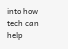into how tech can help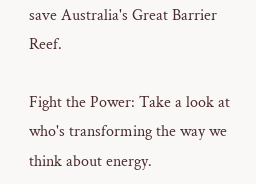save Australia's Great Barrier Reef.

Fight the Power: Take a look at who's transforming the way we think about energy.